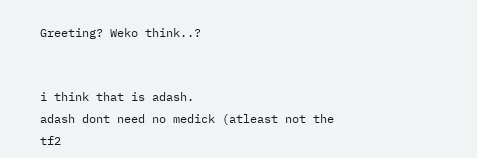Greeting? Weko think..?


i think that is adash.
adash dont need no medick (atleast not the tf2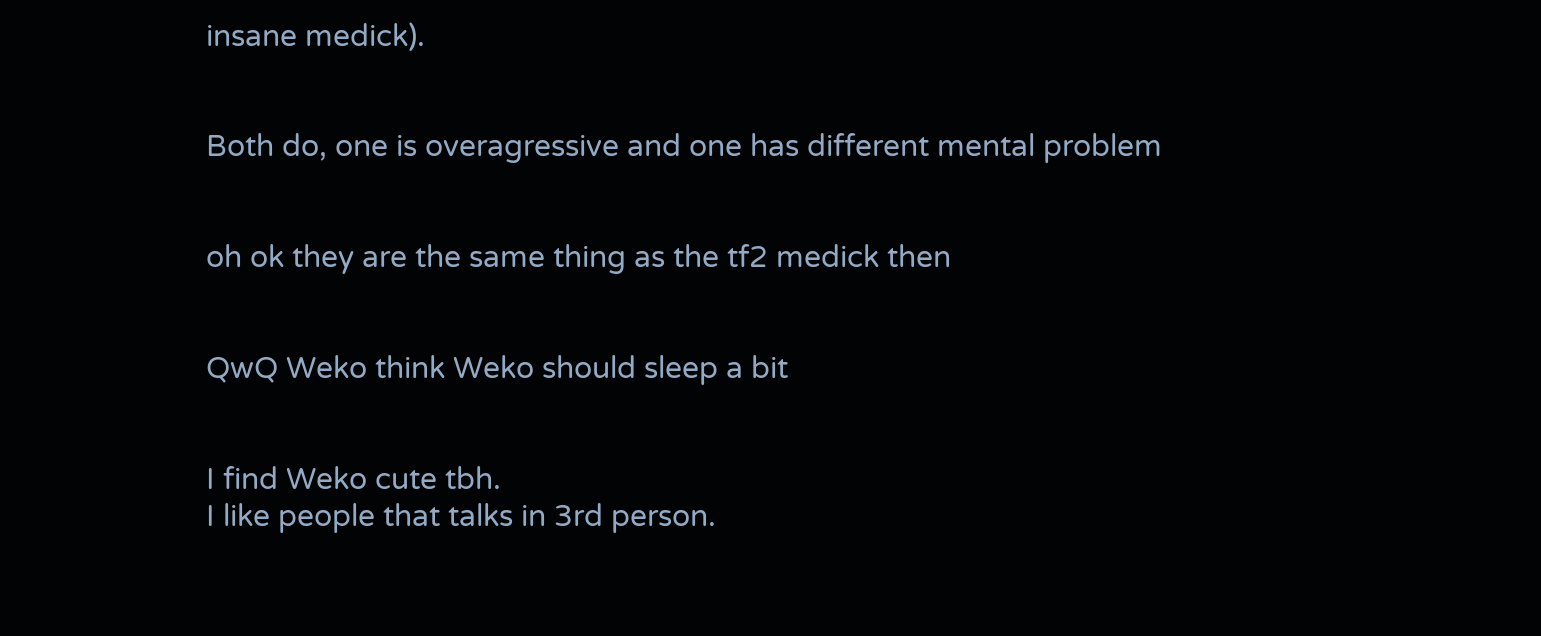insane medick).


Both do, one is overagressive and one has different mental problem


oh ok they are the same thing as the tf2 medick then


QwQ Weko think Weko should sleep a bit


I find Weko cute tbh.
I like people that talks in 3rd person.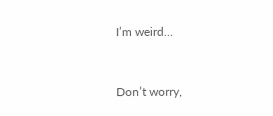I’m weird…


Don’t worry,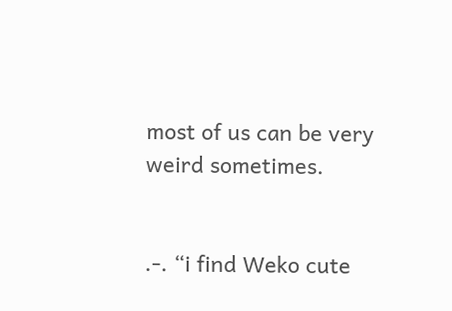most of us can be very weird sometimes.


.-. “i find Weko cute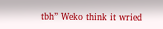tbh” Weko think it wried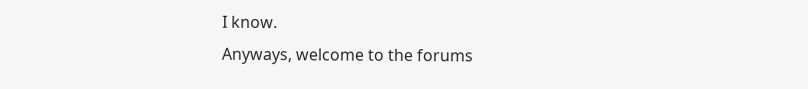I know.
Anyways, welcome to the forums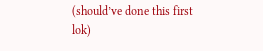(should’ve done this first lok)